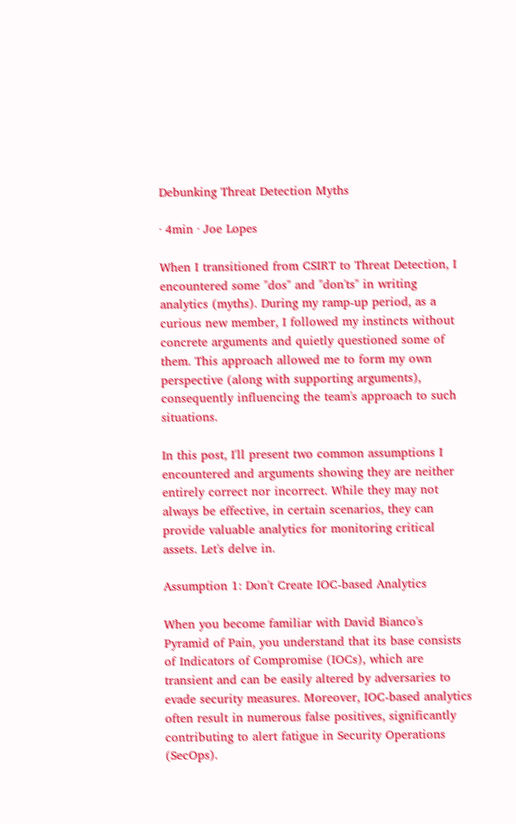Debunking Threat Detection Myths

· 4min · Joe Lopes

When I transitioned from CSIRT to Threat Detection, I encountered some "dos" and "don'ts" in writing analytics (myths). During my ramp-up period, as a curious new member, I followed my instincts without concrete arguments and quietly questioned some of them. This approach allowed me to form my own perspective (along with supporting arguments), consequently influencing the team's approach to such situations.

In this post, I'll present two common assumptions I encountered and arguments showing they are neither entirely correct nor incorrect. While they may not always be effective, in certain scenarios, they can provide valuable analytics for monitoring critical assets. Let's delve in.

Assumption 1: Don't Create IOC-based Analytics

When you become familiar with David Bianco's Pyramid of Pain, you understand that its base consists of Indicators of Compromise (IOCs), which are transient and can be easily altered by adversaries to evade security measures. Moreover, IOC-based analytics often result in numerous false positives, significantly contributing to alert fatigue in Security Operations (SecOps).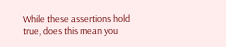While these assertions hold true, does this mean you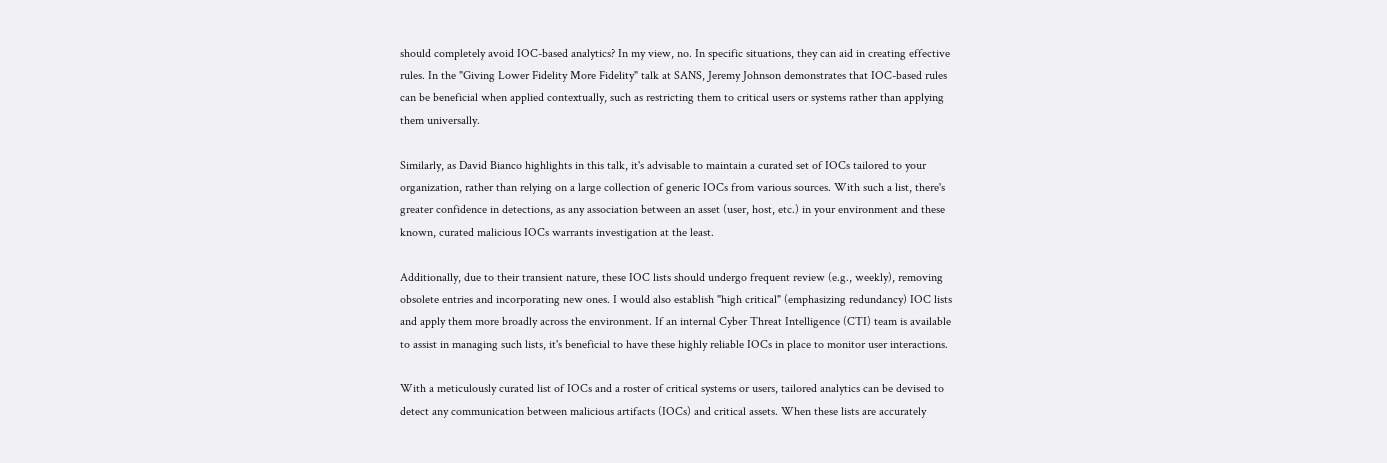should completely avoid IOC-based analytics? In my view, no. In specific situations, they can aid in creating effective rules. In the "Giving Lower Fidelity More Fidelity" talk at SANS, Jeremy Johnson demonstrates that IOC-based rules can be beneficial when applied contextually, such as restricting them to critical users or systems rather than applying them universally.

Similarly, as David Bianco highlights in this talk, it's advisable to maintain a curated set of IOCs tailored to your organization, rather than relying on a large collection of generic IOCs from various sources. With such a list, there's greater confidence in detections, as any association between an asset (user, host, etc.) in your environment and these known, curated malicious IOCs warrants investigation at the least.

Additionally, due to their transient nature, these IOC lists should undergo frequent review (e.g., weekly), removing obsolete entries and incorporating new ones. I would also establish "high critical" (emphasizing redundancy) IOC lists and apply them more broadly across the environment. If an internal Cyber Threat Intelligence (CTI) team is available to assist in managing such lists, it's beneficial to have these highly reliable IOCs in place to monitor user interactions.

With a meticulously curated list of IOCs and a roster of critical systems or users, tailored analytics can be devised to detect any communication between malicious artifacts (IOCs) and critical assets. When these lists are accurately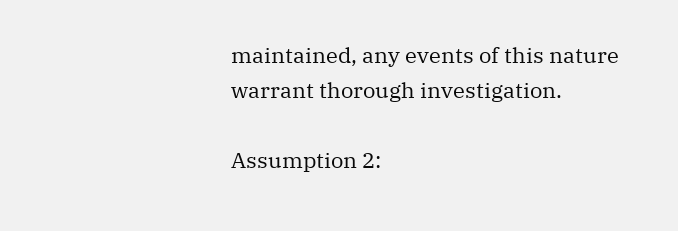maintained, any events of this nature warrant thorough investigation.

Assumption 2: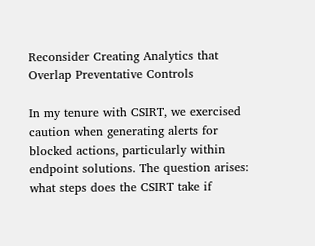Reconsider Creating Analytics that Overlap Preventative Controls

In my tenure with CSIRT, we exercised caution when generating alerts for blocked actions, particularly within endpoint solutions. The question arises: what steps does the CSIRT take if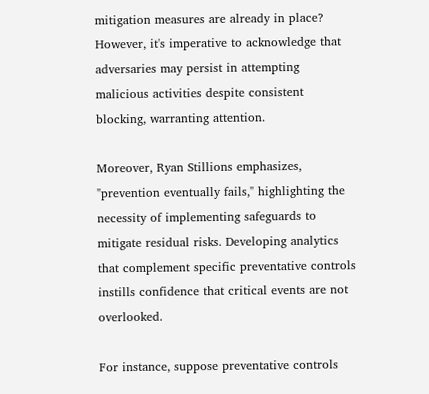mitigation measures are already in place? However, it's imperative to acknowledge that adversaries may persist in attempting malicious activities despite consistent blocking, warranting attention.

Moreover, Ryan Stillions emphasizes, "prevention eventually fails," highlighting the necessity of implementing safeguards to mitigate residual risks. Developing analytics that complement specific preventative controls instills confidence that critical events are not overlooked.

For instance, suppose preventative controls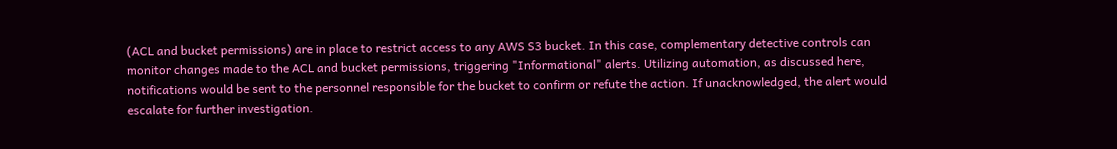(ACL and bucket permissions) are in place to restrict access to any AWS S3 bucket. In this case, complementary detective controls can monitor changes made to the ACL and bucket permissions, triggering "Informational" alerts. Utilizing automation, as discussed here, notifications would be sent to the personnel responsible for the bucket to confirm or refute the action. If unacknowledged, the alert would escalate for further investigation.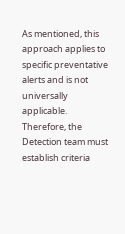As mentioned, this approach applies to specific preventative alerts and is not universally applicable. Therefore, the Detection team must establish criteria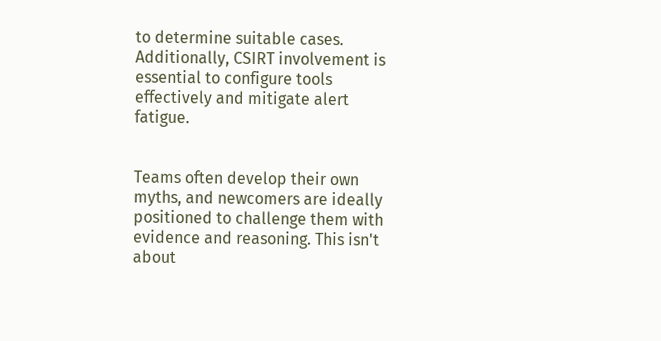to determine suitable cases. Additionally, CSIRT involvement is essential to configure tools effectively and mitigate alert fatigue.


Teams often develop their own myths, and newcomers are ideally positioned to challenge them with evidence and reasoning. This isn't about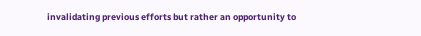invalidating previous efforts but rather an opportunity to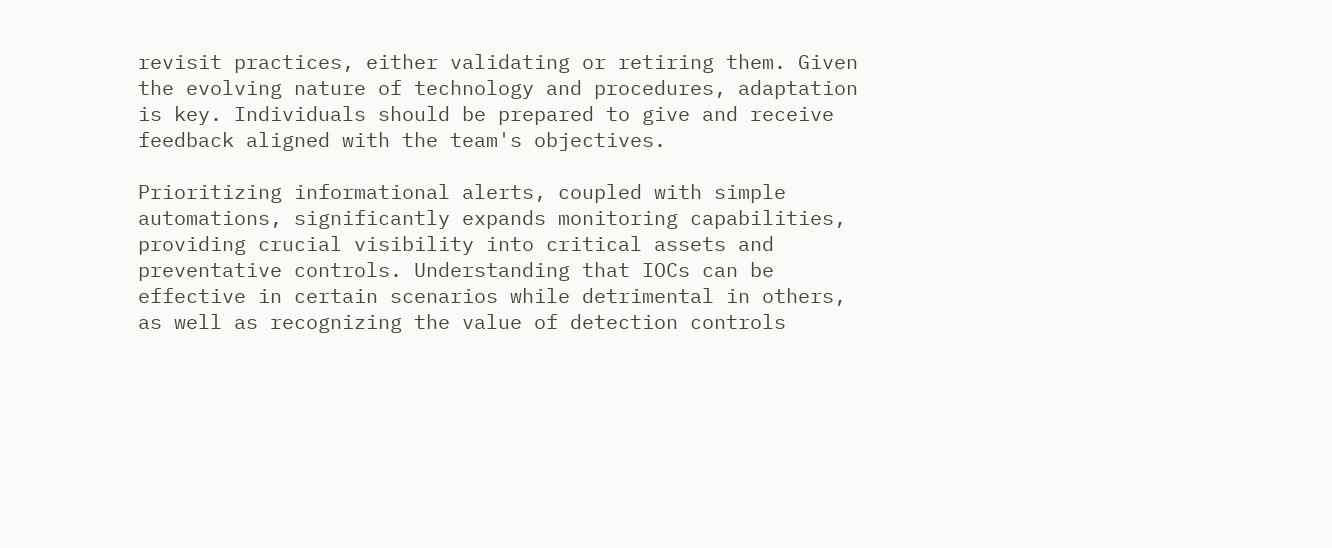revisit practices, either validating or retiring them. Given the evolving nature of technology and procedures, adaptation is key. Individuals should be prepared to give and receive feedback aligned with the team's objectives.

Prioritizing informational alerts, coupled with simple automations, significantly expands monitoring capabilities, providing crucial visibility into critical assets and preventative controls. Understanding that IOCs can be effective in certain scenarios while detrimental in others, as well as recognizing the value of detection controls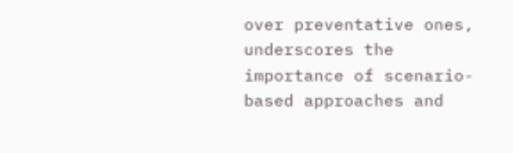over preventative ones, underscores the importance of scenario-based approaches and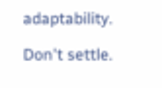adaptability.

Don't settle.